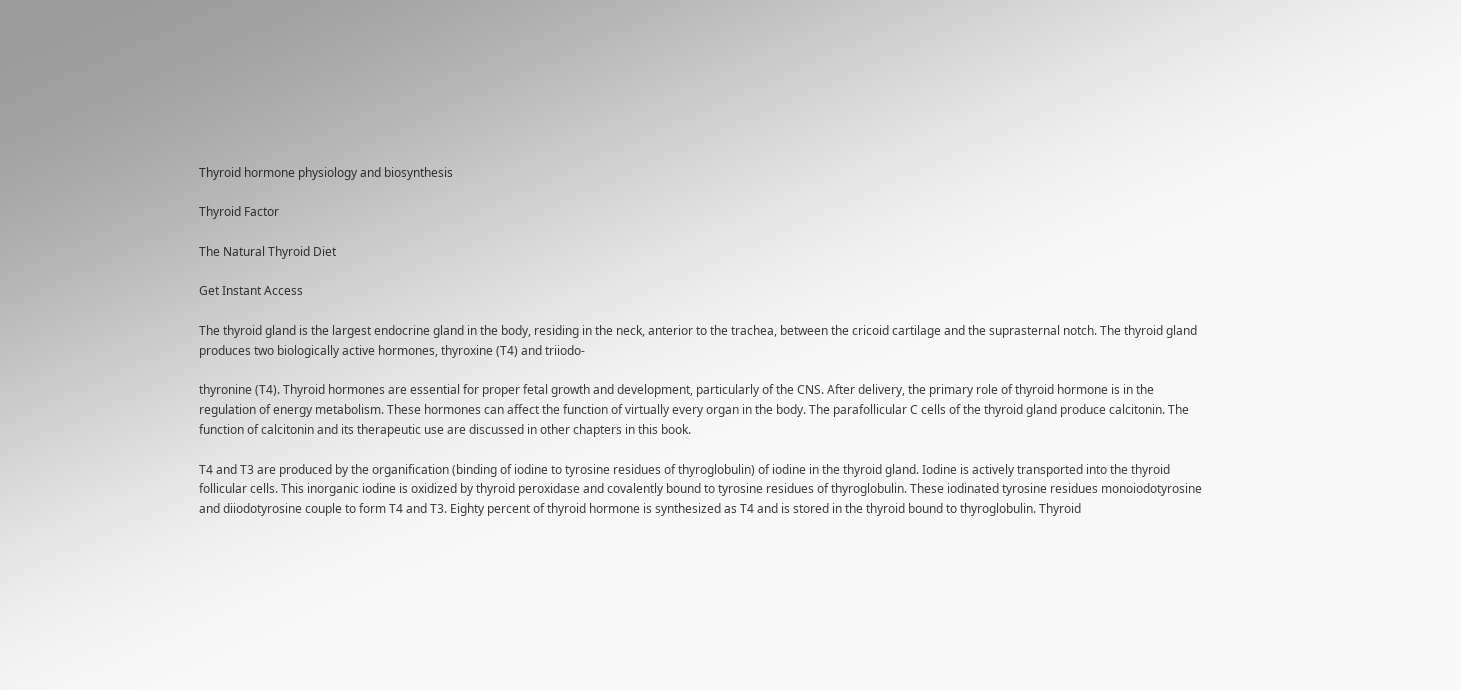Thyroid hormone physiology and biosynthesis

Thyroid Factor

The Natural Thyroid Diet

Get Instant Access

The thyroid gland is the largest endocrine gland in the body, residing in the neck, anterior to the trachea, between the cricoid cartilage and the suprasternal notch. The thyroid gland produces two biologically active hormones, thyroxine (T4) and triiodo-

thyronine (T4). Thyroid hormones are essential for proper fetal growth and development, particularly of the CNS. After delivery, the primary role of thyroid hormone is in the regulation of energy metabolism. These hormones can affect the function of virtually every organ in the body. The parafollicular C cells of the thyroid gland produce calcitonin. The function of calcitonin and its therapeutic use are discussed in other chapters in this book.

T4 and T3 are produced by the organification (binding of iodine to tyrosine residues of thyroglobulin) of iodine in the thyroid gland. Iodine is actively transported into the thyroid follicular cells. This inorganic iodine is oxidized by thyroid peroxidase and covalently bound to tyrosine residues of thyroglobulin. These iodinated tyrosine residues monoiodotyrosine and diiodotyrosine couple to form T4 and T3. Eighty percent of thyroid hormone is synthesized as T4 and is stored in the thyroid bound to thyroglobulin. Thyroid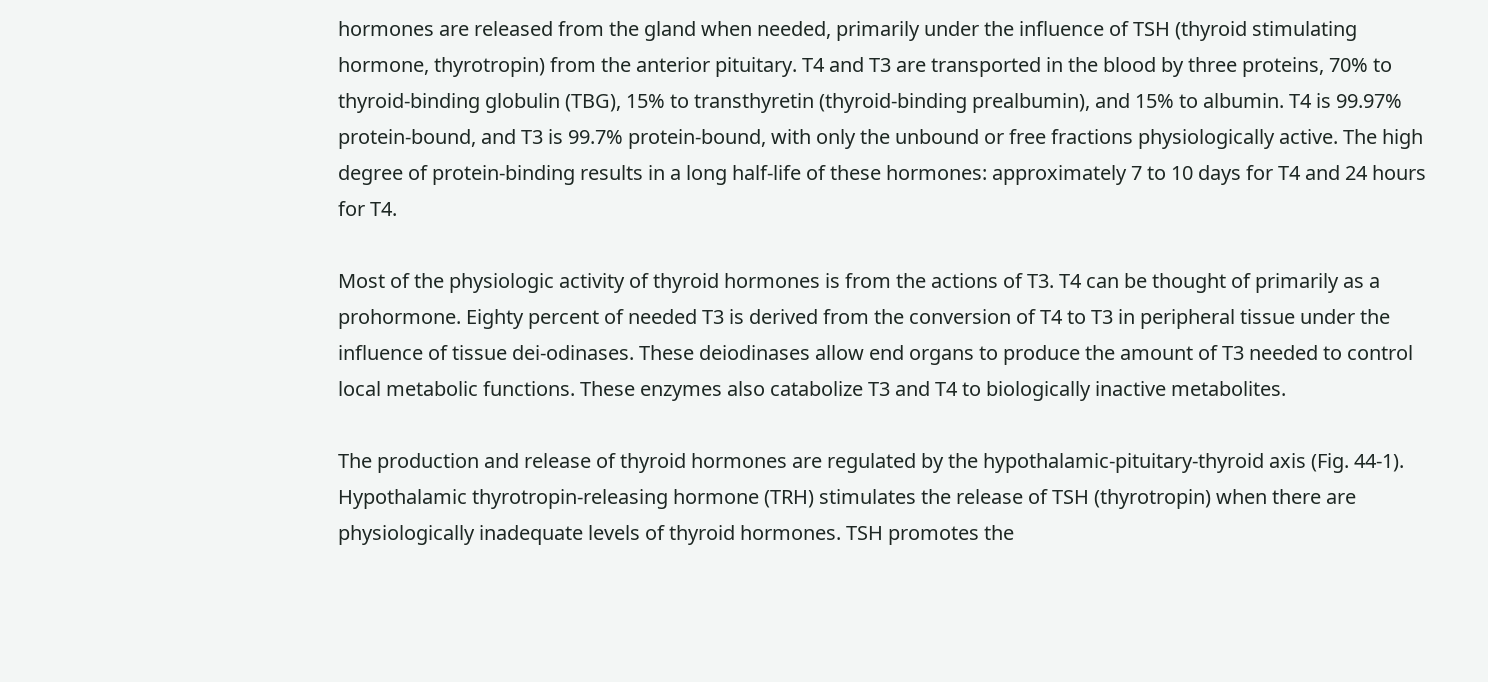hormones are released from the gland when needed, primarily under the influence of TSH (thyroid stimulating hormone, thyrotropin) from the anterior pituitary. T4 and T3 are transported in the blood by three proteins, 70% to thyroid-binding globulin (TBG), 15% to transthyretin (thyroid-binding prealbumin), and 15% to albumin. T4 is 99.97% protein-bound, and T3 is 99.7% protein-bound, with only the unbound or free fractions physiologically active. The high degree of protein-binding results in a long half-life of these hormones: approximately 7 to 10 days for T4 and 24 hours for T4.

Most of the physiologic activity of thyroid hormones is from the actions of T3. T4 can be thought of primarily as a prohormone. Eighty percent of needed T3 is derived from the conversion of T4 to T3 in peripheral tissue under the influence of tissue dei-odinases. These deiodinases allow end organs to produce the amount of T3 needed to control local metabolic functions. These enzymes also catabolize T3 and T4 to biologically inactive metabolites.

The production and release of thyroid hormones are regulated by the hypothalamic-pituitary-thyroid axis (Fig. 44-1). Hypothalamic thyrotropin-releasing hormone (TRH) stimulates the release of TSH (thyrotropin) when there are physiologically inadequate levels of thyroid hormones. TSH promotes the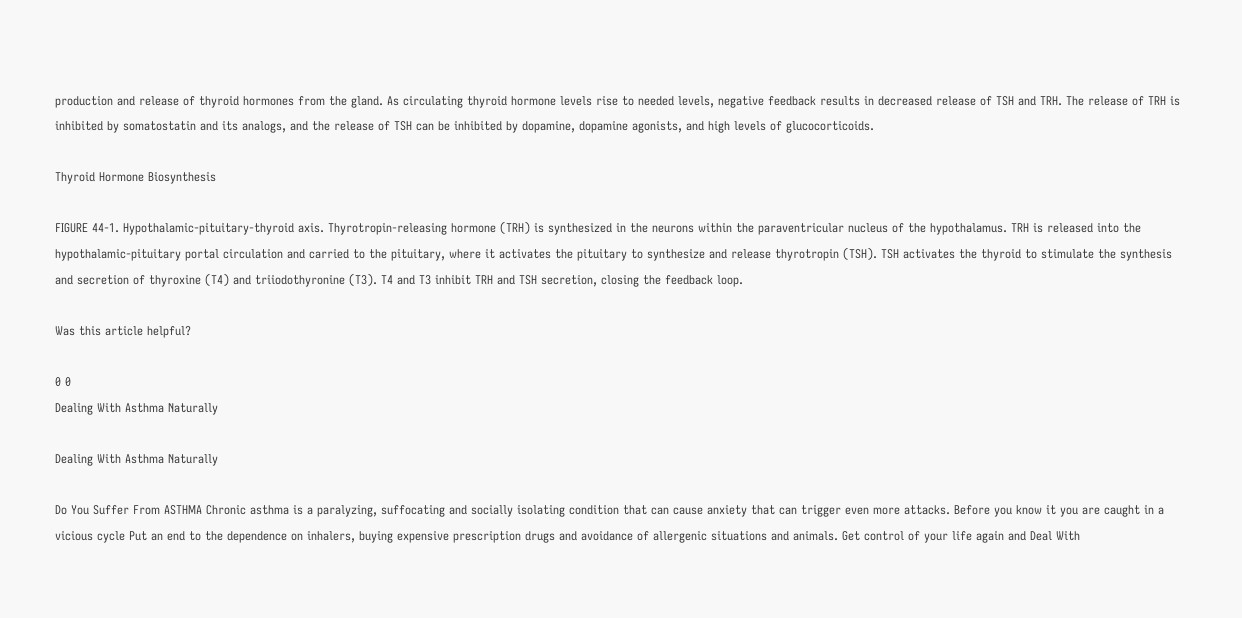production and release of thyroid hormones from the gland. As circulating thyroid hormone levels rise to needed levels, negative feedback results in decreased release of TSH and TRH. The release of TRH is inhibited by somatostatin and its analogs, and the release of TSH can be inhibited by dopamine, dopamine agonists, and high levels of glucocorticoids.

Thyroid Hormone Biosynthesis

FIGURE 44-1. Hypothalamic-pituitary-thyroid axis. Thyrotropin-releasing hormone (TRH) is synthesized in the neurons within the paraventricular nucleus of the hypothalamus. TRH is released into the hypothalamic-pituitary portal circulation and carried to the pituitary, where it activates the pituitary to synthesize and release thyrotropin (TSH). TSH activates the thyroid to stimulate the synthesis and secretion of thyroxine (T4) and triiodothyronine (T3). T4 and T3 inhibit TRH and TSH secretion, closing the feedback loop.

Was this article helpful?

0 0
Dealing With Asthma Naturally

Dealing With Asthma Naturally

Do You Suffer From ASTHMA Chronic asthma is a paralyzing, suffocating and socially isolating condition that can cause anxiety that can trigger even more attacks. Before you know it you are caught in a vicious cycle Put an end to the dependence on inhalers, buying expensive prescription drugs and avoidance of allergenic situations and animals. Get control of your life again and Deal With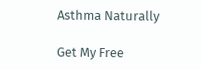Asthma Naturally

Get My Free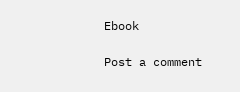Ebook

Post a comment